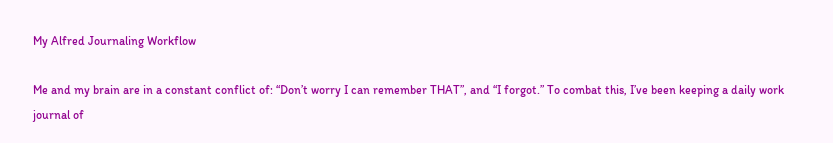My Alfred Journaling Workflow

Me and my brain are in a constant conflict of: “Don’t worry I can remember THAT”, and “I forgot.” To combat this, I’ve been keeping a daily work journal of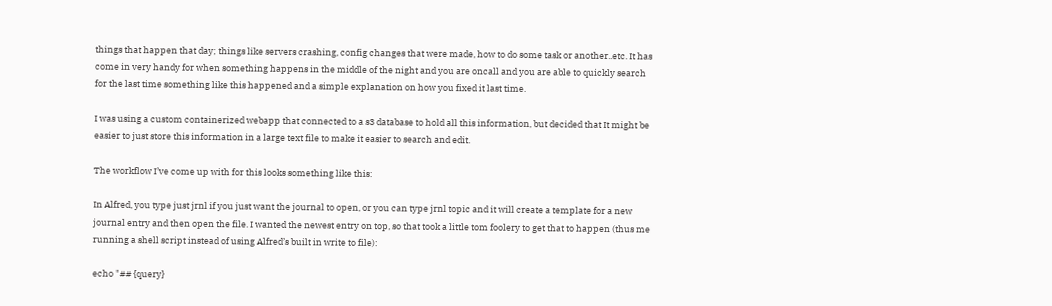things that happen that day; things like servers crashing, config changes that were made, how to do some task or another..etc. It has come in very handy for when something happens in the middle of the night and you are oncall and you are able to quickly search for the last time something like this happened and a simple explanation on how you fixed it last time.

I was using a custom containerized webapp that connected to a s3 database to hold all this information, but decided that It might be easier to just store this information in a large text file to make it easier to search and edit.

The workflow I’ve come up with for this looks something like this:

In Alfred, you type just jrnl if you just want the journal to open, or you can type jrnl topic and it will create a template for a new journal entry and then open the file. I wanted the newest entry on top, so that took a little tom foolery to get that to happen (thus me running a shell script instead of using Alfred’s built in write to file):

echo "## {query}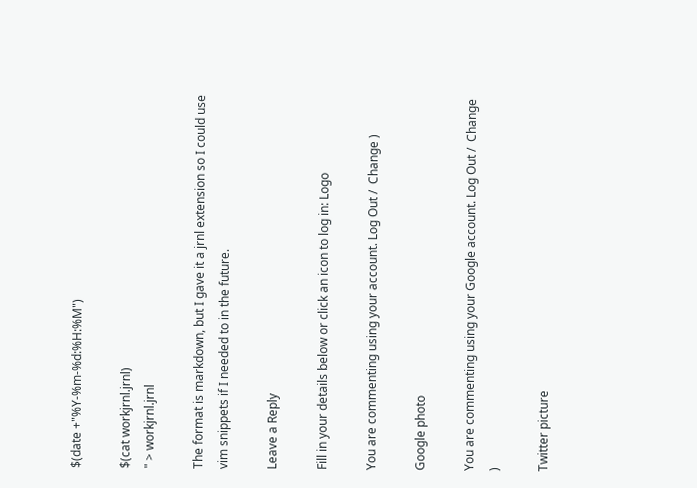$(date +"%Y-%m-%d:%H:%M")

$(cat workjrnl.jrnl)
" > workjrnl.jrnl

The format is markdown, but I gave it a jrnl extension so I could use vim snippets if I needed to in the future.

Leave a Reply

Fill in your details below or click an icon to log in: Logo

You are commenting using your account. Log Out /  Change )

Google photo

You are commenting using your Google account. Log Out /  Change )

Twitter picture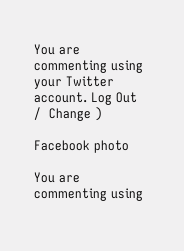You are commenting using your Twitter account. Log Out /  Change )

Facebook photo

You are commenting using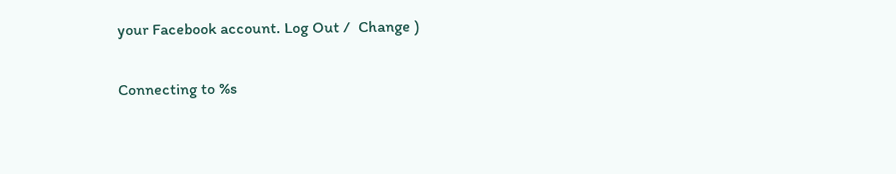your Facebook account. Log Out /  Change )

Connecting to %s